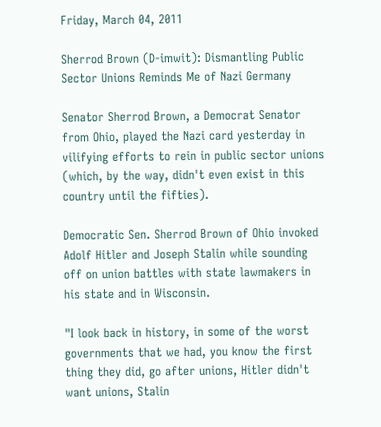Friday, March 04, 2011

Sherrod Brown (D-imwit): Dismantling Public Sector Unions Reminds Me of Nazi Germany

Senator Sherrod Brown, a Democrat Senator from Ohio, played the Nazi card yesterday in vilifying efforts to rein in public sector unions (which, by the way, didn't even exist in this country until the fifties).

Democratic Sen. Sherrod Brown of Ohio invoked Adolf Hitler and Joseph Stalin while sounding off on union battles with state lawmakers in his state and in Wisconsin.

"I look back in history, in some of the worst governments that we had, you know the first thing they did, go after unions, Hitler didn't want unions, Stalin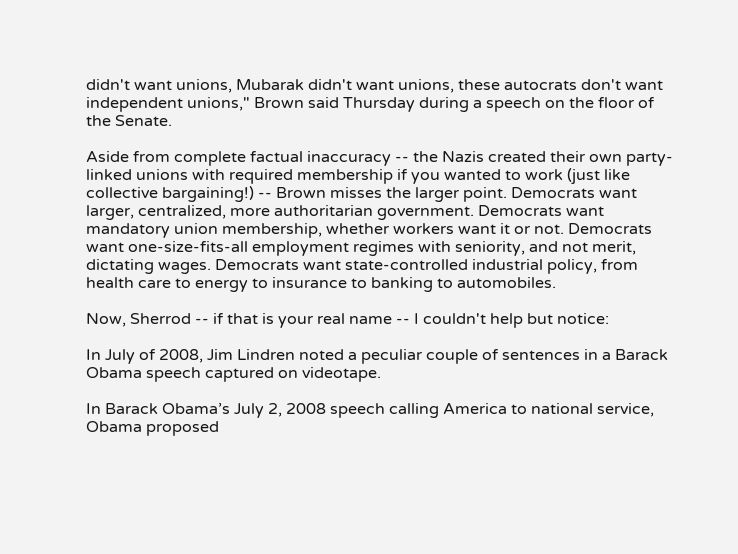didn't want unions, Mubarak didn't want unions, these autocrats don't want independent unions," Brown said Thursday during a speech on the floor of the Senate.

Aside from complete factual inaccuracy -- the Nazis created their own party-linked unions with required membership if you wanted to work (just like collective bargaining!) -- Brown misses the larger point. Democrats want larger, centralized, more authoritarian government. Democrats want mandatory union membership, whether workers want it or not. Democrats want one-size-fits-all employment regimes with seniority, and not merit, dictating wages. Democrats want state-controlled industrial policy, from health care to energy to insurance to banking to automobiles.

Now, Sherrod -- if that is your real name -- I couldn't help but notice:

In July of 2008, Jim Lindren noted a peculiar couple of sentences in a Barack Obama speech captured on videotape.

In Barack Obama’s July 2, 2008 speech calling America to national service, Obama proposed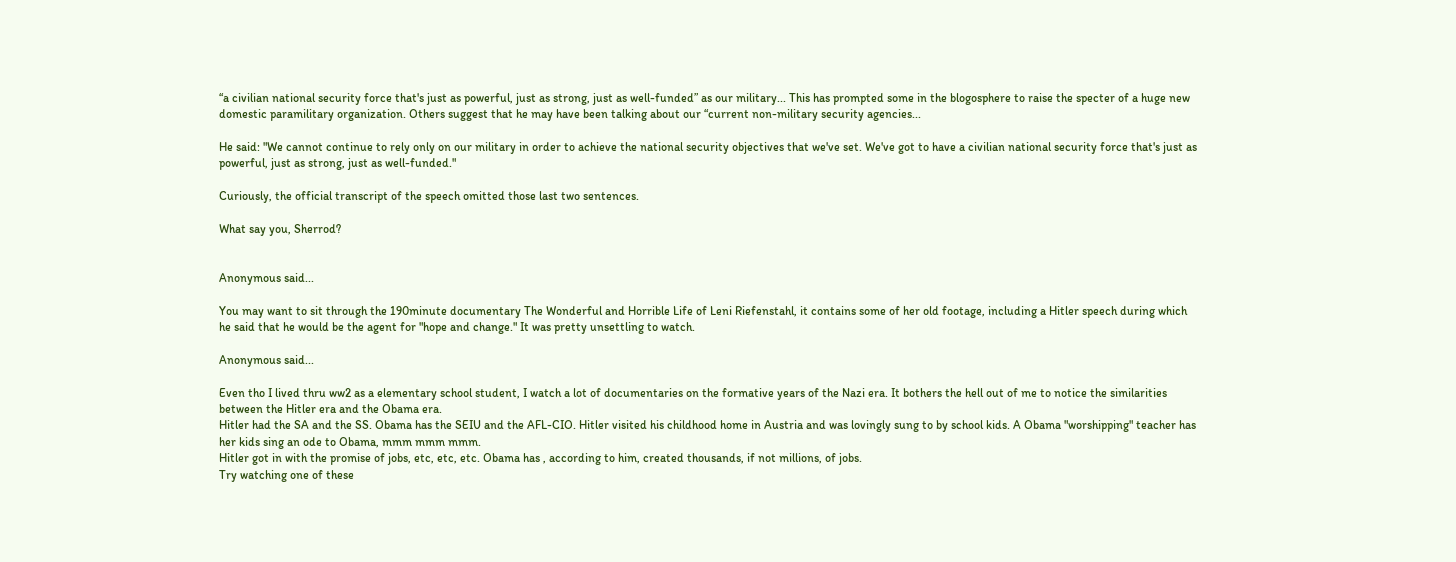“a civilian national security force that's just as powerful, just as strong, just as well-funded” as our military... This has prompted some in the blogosphere to raise the specter of a huge new domestic paramilitary organization. Others suggest that he may have been talking about our “current non-military security agencies...

He said: "We cannot continue to rely only on our military in order to achieve the national security objectives that we've set. We've got to have a civilian national security force that's just as powerful, just as strong, just as well-funded."

Curiously, the official transcript of the speech omitted those last two sentences.

What say you, Sherrod?


Anonymous said...

You may want to sit through the 190minute documentary The Wonderful and Horrible Life of Leni Riefenstahl, it contains some of her old footage, including a Hitler speech during which he said that he would be the agent for "hope and change." It was pretty unsettling to watch.

Anonymous said...

Even tho I lived thru ww2 as a elementary school student, I watch a lot of documentaries on the formative years of the Nazi era. It bothers the hell out of me to notice the similarities between the Hitler era and the Obama era.
Hitler had the SA and the SS. Obama has the SEIU and the AFL-CIO. Hitler visited his childhood home in Austria and was lovingly sung to by school kids. A Obama "worshipping" teacher has her kids sing an ode to Obama, mmm mmm mmm.
Hitler got in with the promise of jobs, etc, etc, etc. Obama has , according to him, created thousands, if not millions, of jobs.
Try watching one of these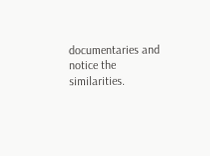documentaries and notice the similarities.